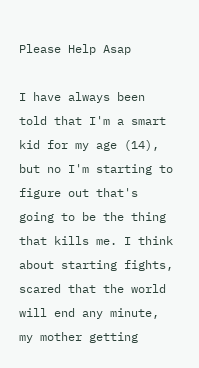Please Help Asap

I have always been told that I'm a smart kid for my age (14), but no I'm starting to figure out that's going to be the thing that kills me. I think about starting fights, scared that the world will end any minute, my mother getting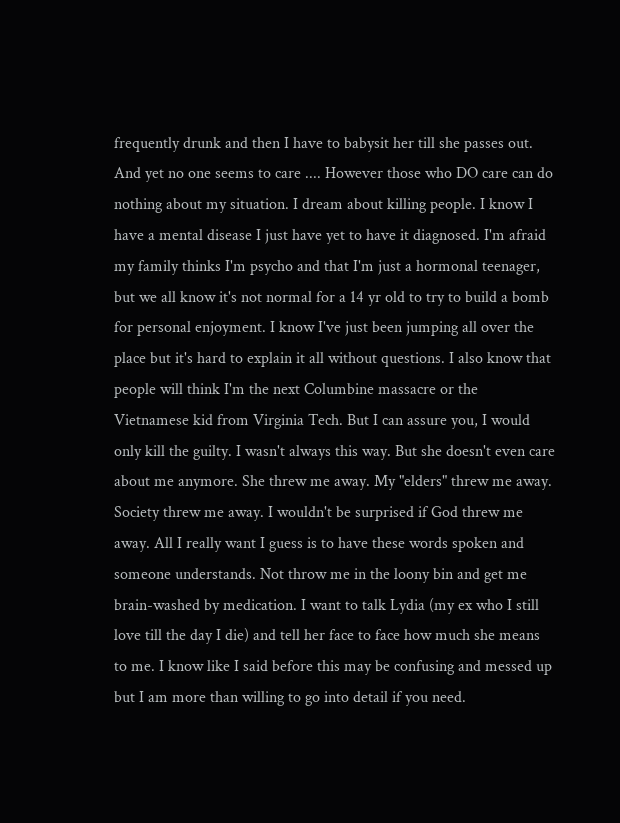frequently drunk and then I have to babysit her till she passes out. And yet no one seems to care .... However those who DO care can do nothing about my situation. I dream about killing people. I know I have a mental disease I just have yet to have it diagnosed. I'm afraid my family thinks I'm psycho and that I'm just a hormonal teenager, but we all know it's not normal for a 14 yr old to try to build a bomb for personal enjoyment. I know I've just been jumping all over the place but it's hard to explain it all without questions. I also know that people will think I'm the next Columbine massacre or the Vietnamese kid from Virginia Tech. But I can assure you, I would only kill the guilty. I wasn't always this way. But she doesn't even care about me anymore. She threw me away. My "elders" threw me away. Society threw me away. I wouldn't be surprised if God threw me away. All I really want I guess is to have these words spoken and someone understands. Not throw me in the loony bin and get me brain-washed by medication. I want to talk Lydia (my ex who I still love till the day I die) and tell her face to face how much she means to me. I know like I said before this may be confusing and messed up but I am more than willing to go into detail if you need.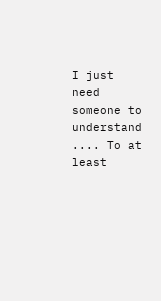I just need someone to understand .... To at least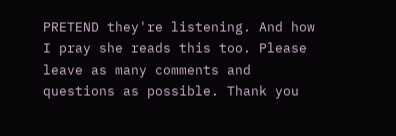PRETEND they're listening. And how I pray she reads this too. Please leave as many comments and questions as possible. Thank you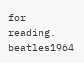for reading.
beatles1964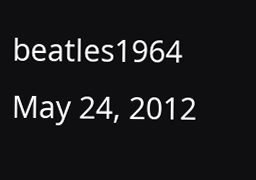beatles1964
May 24, 2012